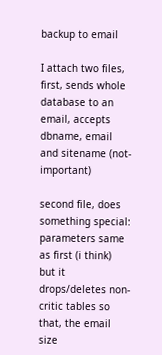backup to email

I attach two files,
first, sends whole database to an email, accepts dbname, email and sitename (not-important)

second file, does something special:
parameters same as first (i think)
but it drops/deletes non-critic tables so that, the email size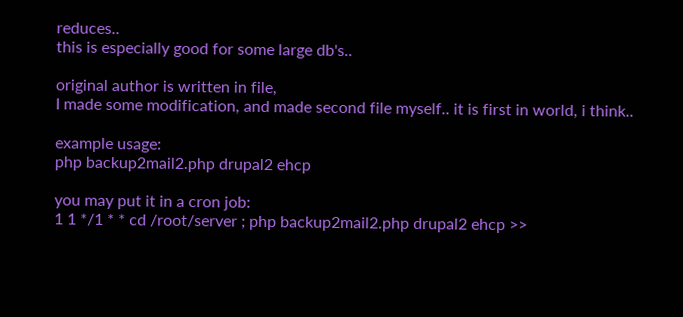reduces..
this is especially good for some large db's..

original author is written in file,
I made some modification, and made second file myself.. it is first in world, i think..

example usage:
php backup2mail2.php drupal2 ehcp

you may put it in a cron job:
1 1 */1 * * cd /root/server ; php backup2mail2.php drupal2 ehcp >>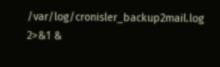/var/log/cronisler_backup2mail.log 2>&1 &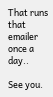That runs that emailer once a day..

See you.